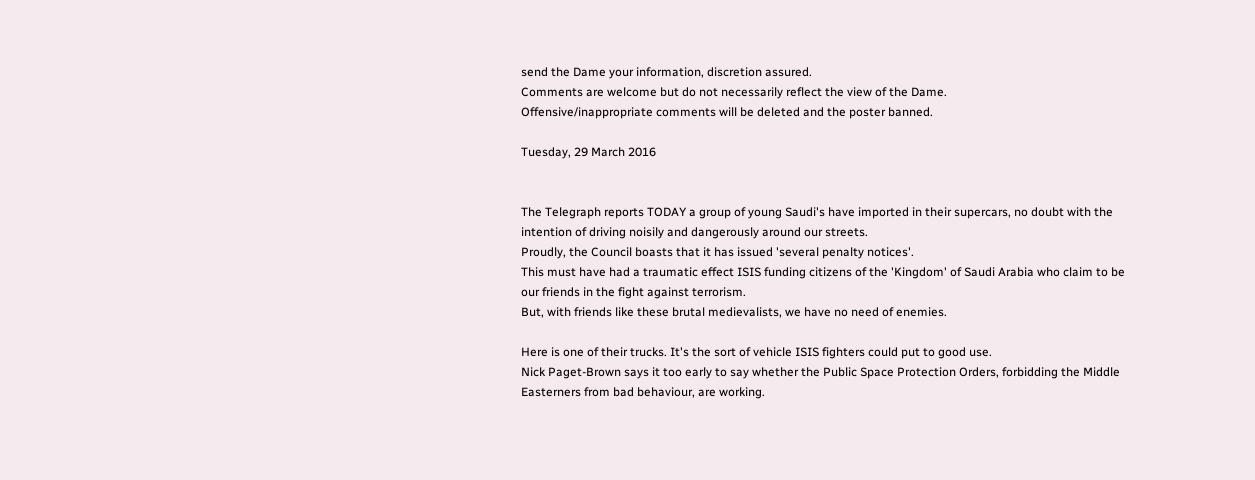send the Dame your information, discretion assured.
Comments are welcome but do not necessarily reflect the view of the Dame.
Offensive/inappropriate comments will be deleted and the poster banned.

Tuesday, 29 March 2016


The Telegraph reports TODAY a group of young Saudi's have imported in their supercars, no doubt with the intention of driving noisily and dangerously around our streets.
Proudly, the Council boasts that it has issued 'several penalty notices'.
This must have had a traumatic effect ISIS funding citizens of the 'Kingdom' of Saudi Arabia who claim to be our friends in the fight against terrorism.
But, with friends like these brutal medievalists, we have no need of enemies.

Here is one of their trucks. It's the sort of vehicle ISIS fighters could put to good use.
Nick Paget-Brown says it too early to say whether the Public Space Protection Orders, forbidding the Middle Easterners from bad behaviour, are working.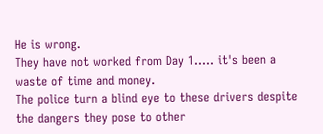He is wrong.
They have not worked from Day 1..... it's been a waste of time and money.
The police turn a blind eye to these drivers despite the dangers they pose to other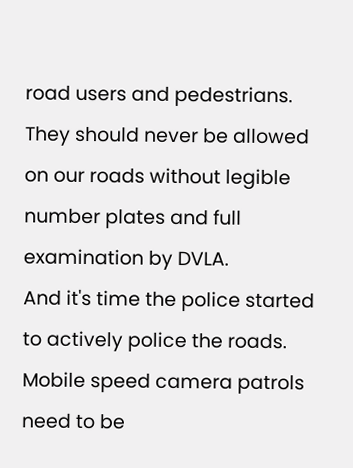road users and pedestrians.
They should never be allowed on our roads without legible number plates and full examination by DVLA.
And it's time the police started to actively police the roads.
Mobile speed camera patrols need to be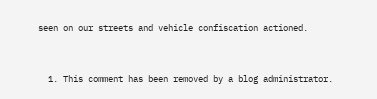seen on our streets and vehicle confiscation actioned.


  1. This comment has been removed by a blog administrator.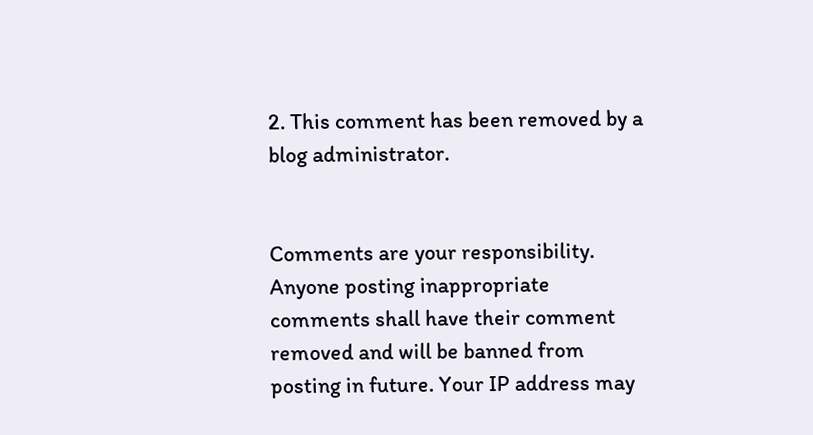2. This comment has been removed by a blog administrator.


Comments are your responsibility. Anyone posting inappropriate comments shall have their comment removed and will be banned from posting in future. Your IP address may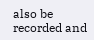also be recorded and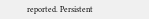reported. Persistent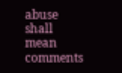abuse shall mean comments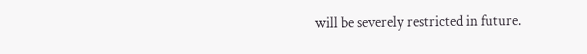will be severely restricted in future.